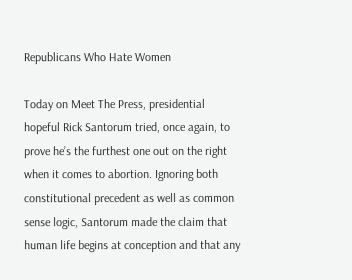Republicans Who Hate Women

Today on Meet The Press, presidential hopeful Rick Santorum tried, once again, to prove he’s the furthest one out on the right when it comes to abortion. Ignoring both constitutional precedent as well as common sense logic, Santorum made the claim that human life begins at conception and that any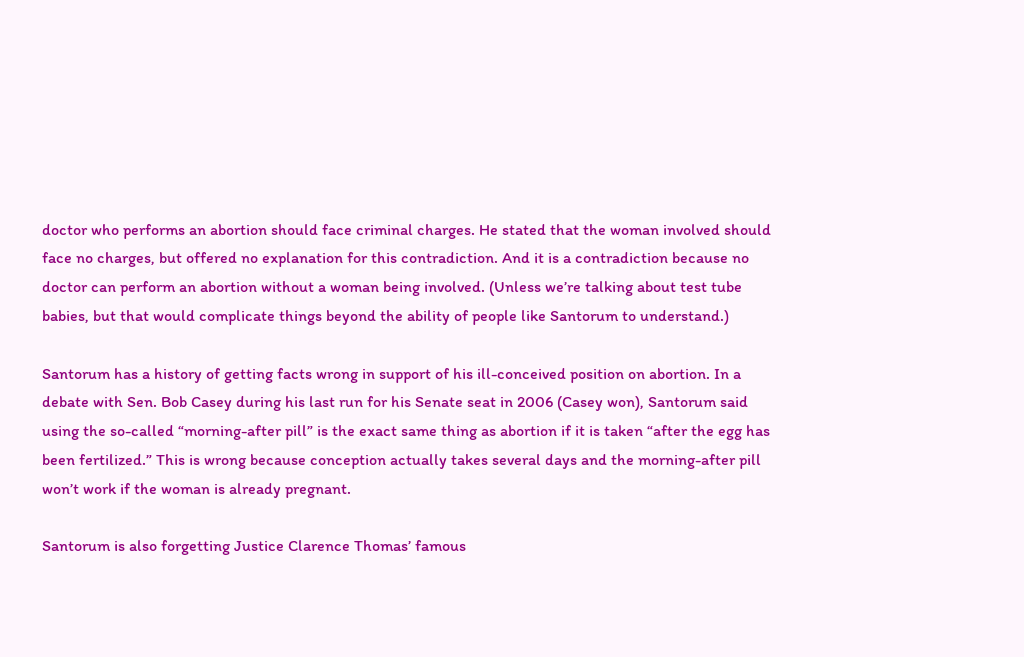doctor who performs an abortion should face criminal charges. He stated that the woman involved should face no charges, but offered no explanation for this contradiction. And it is a contradiction because no doctor can perform an abortion without a woman being involved. (Unless we’re talking about test tube babies, but that would complicate things beyond the ability of people like Santorum to understand.)

Santorum has a history of getting facts wrong in support of his ill-conceived position on abortion. In a debate with Sen. Bob Casey during his last run for his Senate seat in 2006 (Casey won), Santorum said using the so-called “morning-after pill” is the exact same thing as abortion if it is taken “after the egg has been fertilized.” This is wrong because conception actually takes several days and the morning-after pill won’t work if the woman is already pregnant.

Santorum is also forgetting Justice Clarence Thomas’ famous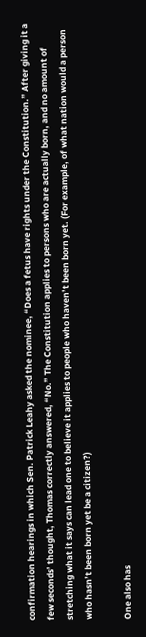confirmation hearings in which Sen. Patrick Leahy asked the nominee, “Does a fetus have rights under the Constitution.” After giving it a few seconds’ thought, Thomas correctly answered, “No.” The Constitution applies to persons who are actually born, and no amount of stretching what it says can lead one to believe it applies to people who haven’t been born yet. (For example, of what nation would a person who hasn’t been born yet be a citizen?)

One also has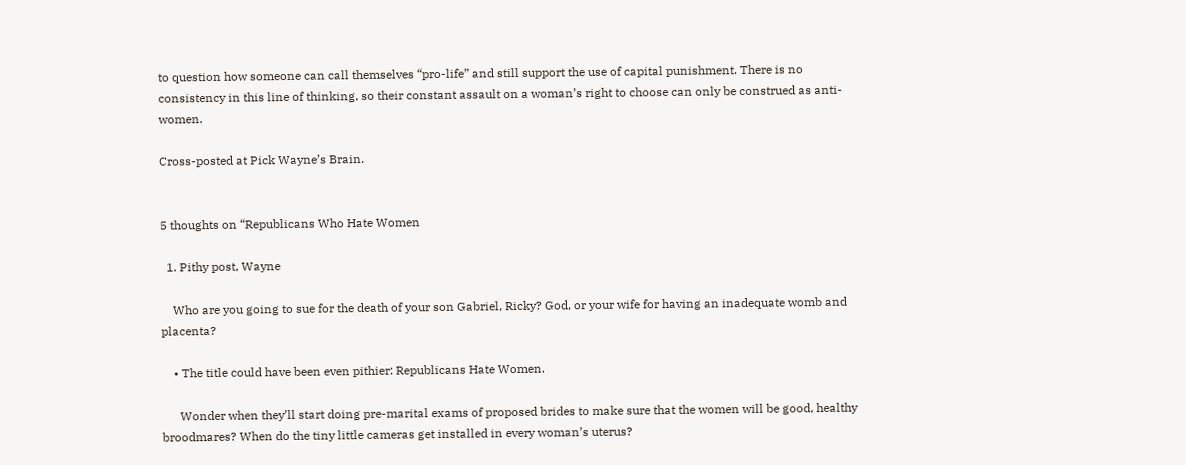to question how someone can call themselves “pro-life” and still support the use of capital punishment. There is no consistency in this line of thinking, so their constant assault on a woman’s right to choose can only be construed as anti-women.

Cross-posted at Pick Wayne’s Brain.


5 thoughts on “Republicans Who Hate Women

  1. Pithy post, Wayne

    Who are you going to sue for the death of your son Gabriel, Ricky? God, or your wife for having an inadequate womb and placenta?

    • The title could have been even pithier: Republicans Hate Women.

      Wonder when they’ll start doing pre-marital exams of proposed brides to make sure that the women will be good, healthy broodmares? When do the tiny little cameras get installed in every woman’s uterus?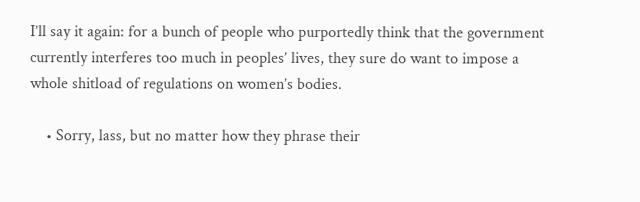I’ll say it again: for a bunch of people who purportedly think that the government currently interferes too much in peoples’ lives, they sure do want to impose a whole shitload of regulations on women’s bodies.

    • Sorry, lass, but no matter how they phrase their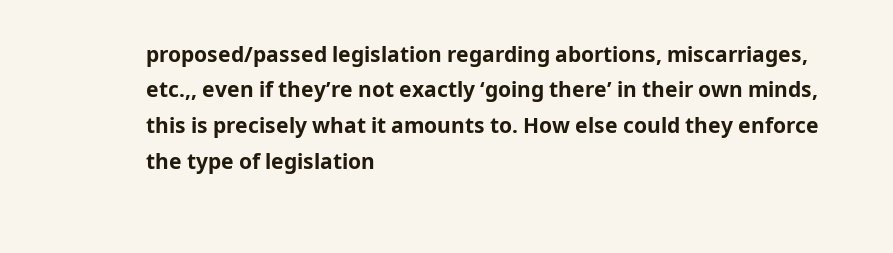proposed/passed legislation regarding abortions, miscarriages, etc.,, even if they’re not exactly ‘going there’ in their own minds, this is precisely what it amounts to. How else could they enforce the type of legislation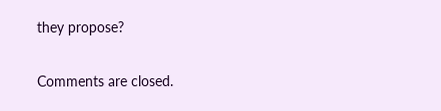they propose?

Comments are closed.